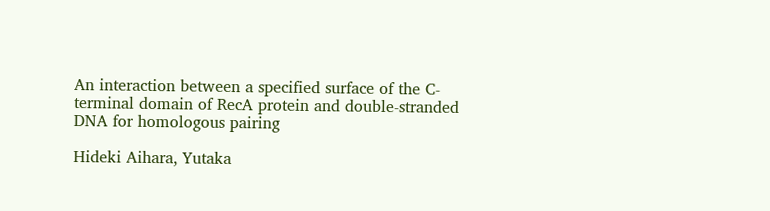An interaction between a specified surface of the C-terminal domain of RecA protein and double-stranded DNA for homologous pairing

Hideki Aihara, Yutaka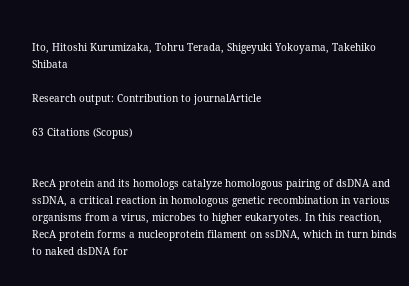Ito, Hitoshi Kurumizaka, Tohru Terada, Shigeyuki Yokoyama, Takehiko Shibata

Research output: Contribution to journalArticle

63 Citations (Scopus)


RecA protein and its homologs catalyze homologous pairing of dsDNA and ssDNA, a critical reaction in homologous genetic recombination in various organisms from a virus, microbes to higher eukaryotes. In this reaction, RecA protein forms a nucleoprotein filament on ssDNA, which in turn binds to naked dsDNA for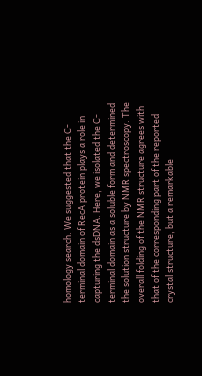homology search. We suggested that the C-terminal domain of RecA protein plays a role in capturing the dsDNA. Here, we isolated the C-terminal domain as a soluble form and determined the solution structure by NMR spectroscopy. The overall folding of the NMR structure agrees with that of the corresponding part of the reported crystal structure, but a remarkable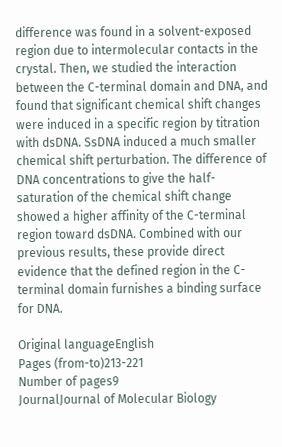difference was found in a solvent-exposed region due to intermolecular contacts in the crystal. Then, we studied the interaction between the C-terminal domain and DNA, and found that significant chemical shift changes were induced in a specific region by titration with dsDNA. SsDNA induced a much smaller chemical shift perturbation. The difference of DNA concentrations to give the half-saturation of the chemical shift change showed a higher affinity of the C-terminal region toward dsDNA. Combined with our previous results, these provide direct evidence that the defined region in the C-terminal domain furnishes a binding surface for DNA.

Original languageEnglish
Pages (from-to)213-221
Number of pages9
JournalJournal of Molecular Biology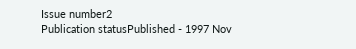Issue number2
Publication statusPublished - 1997 Nov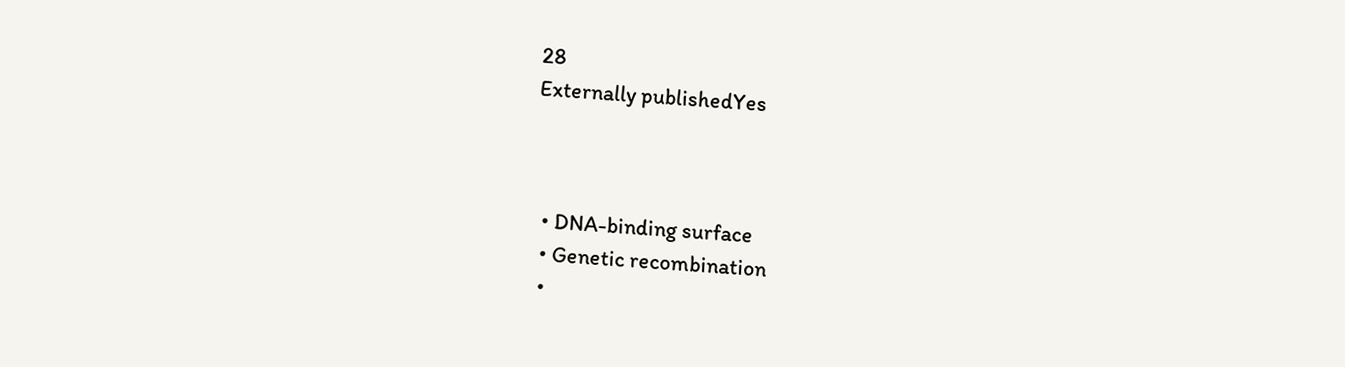28
Externally publishedYes



  • DNA-binding surface
  • Genetic recombination
  •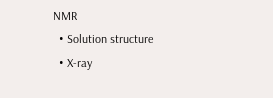NMR
  • Solution structure
  • X-ray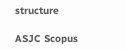structure

ASJC Scopus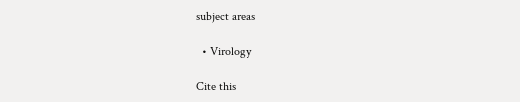subject areas

  • Virology

Cite this